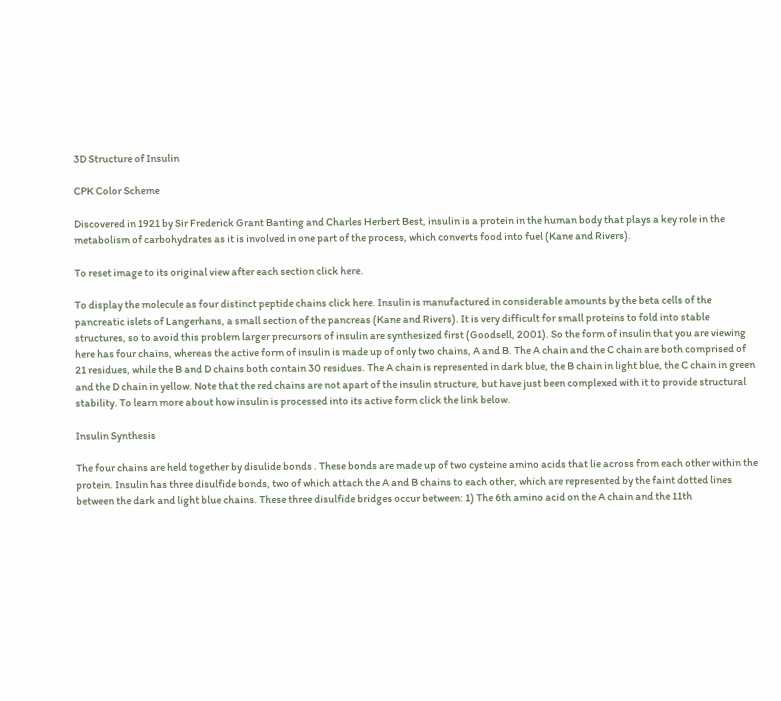3D Structure of Insulin

CPK Color Scheme

Discovered in 1921 by Sir Frederick Grant Banting and Charles Herbert Best, insulin is a protein in the human body that plays a key role in the metabolism of carbohydrates as it is involved in one part of the process, which converts food into fuel (Kane and Rivers).

To reset image to its original view after each section click here.

To display the molecule as four distinct peptide chains click here. Insulin is manufactured in considerable amounts by the beta cells of the pancreatic islets of Langerhans, a small section of the pancreas (Kane and Rivers). It is very difficult for small proteins to fold into stable structures, so to avoid this problem larger precursors of insulin are synthesized first (Goodsell, 2001). So the form of insulin that you are viewing here has four chains, whereas the active form of insulin is made up of only two chains, A and B. The A chain and the C chain are both comprised of 21 residues, while the B and D chains both contain 30 residues. The A chain is represented in dark blue, the B chain in light blue, the C chain in green and the D chain in yellow. Note that the red chains are not apart of the insulin structure, but have just been complexed with it to provide structural stability. To learn more about how insulin is processed into its active form click the link below.

Insulin Synthesis

The four chains are held together by disulide bonds . These bonds are made up of two cysteine amino acids that lie across from each other within the protein. Insulin has three disulfide bonds, two of which attach the A and B chains to each other, which are represented by the faint dotted lines between the dark and light blue chains. These three disulfide bridges occur between: 1) The 6th amino acid on the A chain and the 11th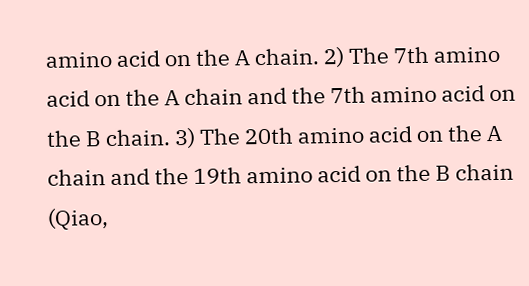amino acid on the A chain. 2) The 7th amino acid on the A chain and the 7th amino acid on the B chain. 3) The 20th amino acid on the A chain and the 19th amino acid on the B chain (Qiao,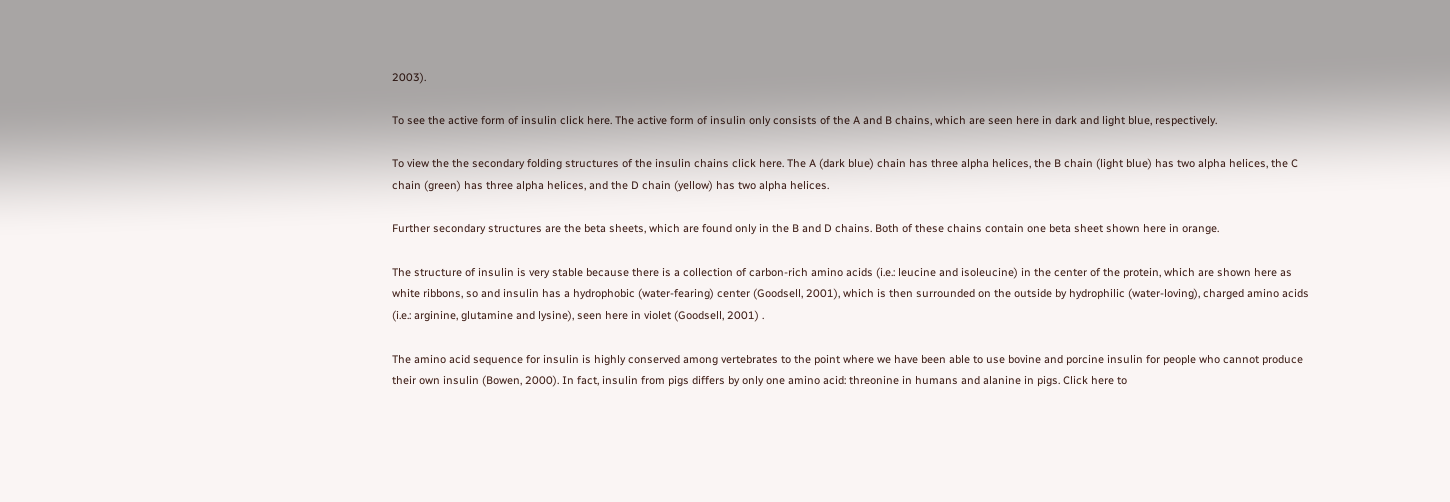2003).

To see the active form of insulin click here. The active form of insulin only consists of the A and B chains, which are seen here in dark and light blue, respectively.

To view the the secondary folding structures of the insulin chains click here. The A (dark blue) chain has three alpha helices, the B chain (light blue) has two alpha helices, the C chain (green) has three alpha helices, and the D chain (yellow) has two alpha helices.

Further secondary structures are the beta sheets, which are found only in the B and D chains. Both of these chains contain one beta sheet shown here in orange.

The structure of insulin is very stable because there is a collection of carbon-rich amino acids (i.e.: leucine and isoleucine) in the center of the protein, which are shown here as white ribbons, so and insulin has a hydrophobic (water-fearing) center (Goodsell, 2001), which is then surrounded on the outside by hydrophilic (water-loving), charged amino acids (i.e.: arginine, glutamine and lysine), seen here in violet (Goodsell, 2001) .

The amino acid sequence for insulin is highly conserved among vertebrates to the point where we have been able to use bovine and porcine insulin for people who cannot produce their own insulin (Bowen, 2000). In fact, insulin from pigs differs by only one amino acid: threonine in humans and alanine in pigs. Click here to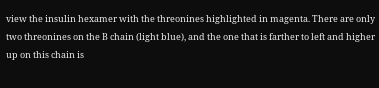view the insulin hexamer with the threonines highlighted in magenta. There are only two threonines on the B chain (light blue), and the one that is farther to left and higher up on this chain is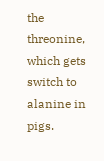the threonine, which gets switch to alanine in pigs.